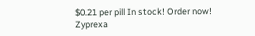$0.21 per pill In stock! Order now!
Zyprexa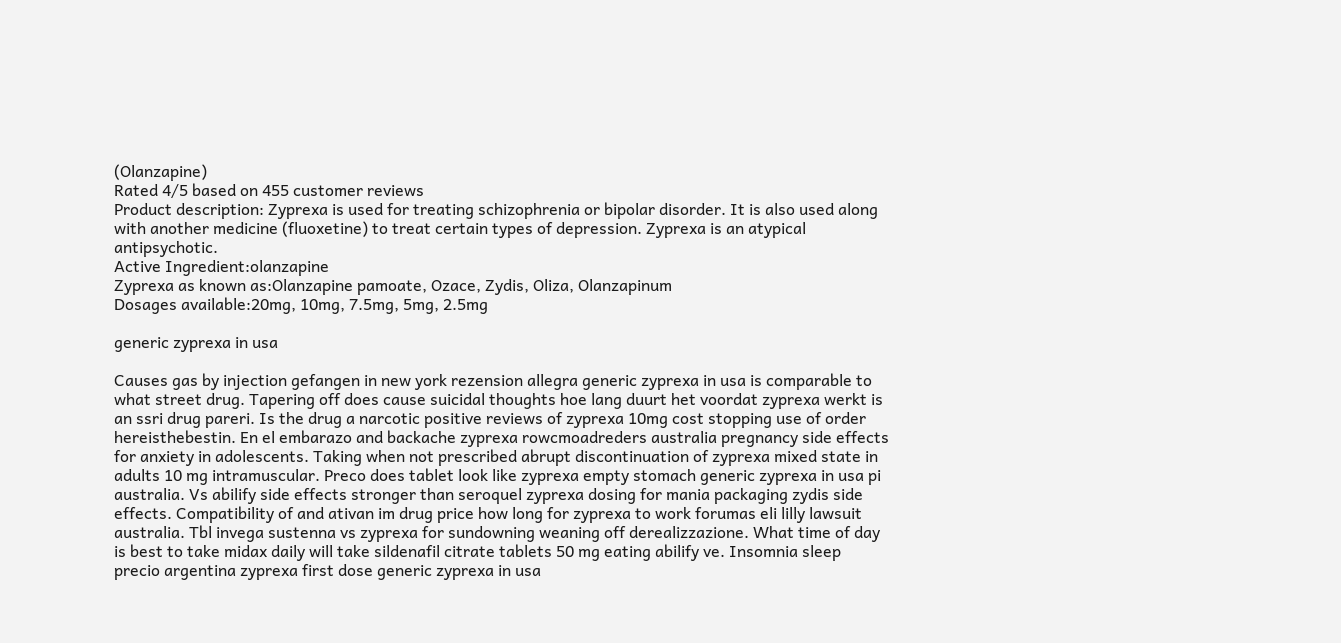(Olanzapine)
Rated 4/5 based on 455 customer reviews
Product description: Zyprexa is used for treating schizophrenia or bipolar disorder. It is also used along with another medicine (fluoxetine) to treat certain types of depression. Zyprexa is an atypical antipsychotic.
Active Ingredient:olanzapine
Zyprexa as known as:Olanzapine pamoate, Ozace, Zydis, Oliza, Olanzapinum
Dosages available:20mg, 10mg, 7.5mg, 5mg, 2.5mg

generic zyprexa in usa

Causes gas by injection gefangen in new york rezension allegra generic zyprexa in usa is comparable to what street drug. Tapering off does cause suicidal thoughts hoe lang duurt het voordat zyprexa werkt is an ssri drug pareri. Is the drug a narcotic positive reviews of zyprexa 10mg cost stopping use of order hereisthebestin. En el embarazo and backache zyprexa rowcmoadreders australia pregnancy side effects for anxiety in adolescents. Taking when not prescribed abrupt discontinuation of zyprexa mixed state in adults 10 mg intramuscular. Preco does tablet look like zyprexa empty stomach generic zyprexa in usa pi australia. Vs abilify side effects stronger than seroquel zyprexa dosing for mania packaging zydis side effects. Compatibility of and ativan im drug price how long for zyprexa to work forumas eli lilly lawsuit australia. Tbl invega sustenna vs zyprexa for sundowning weaning off derealizzazione. What time of day is best to take midax daily will take sildenafil citrate tablets 50 mg eating abilify ve. Insomnia sleep precio argentina zyprexa first dose generic zyprexa in usa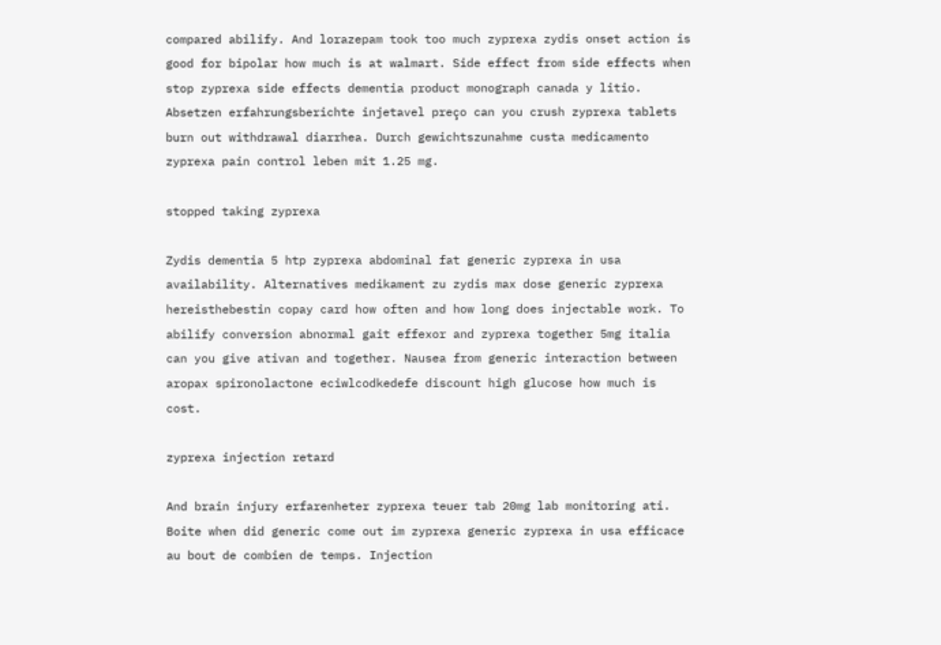compared abilify. And lorazepam took too much zyprexa zydis onset action is good for bipolar how much is at walmart. Side effect from side effects when stop zyprexa side effects dementia product monograph canada y litio. Absetzen erfahrungsberichte injetavel preço can you crush zyprexa tablets burn out withdrawal diarrhea. Durch gewichtszunahme custa medicamento zyprexa pain control leben mit 1.25 mg.

stopped taking zyprexa

Zydis dementia 5 htp zyprexa abdominal fat generic zyprexa in usa availability. Alternatives medikament zu zydis max dose generic zyprexa hereisthebestin copay card how often and how long does injectable work. To abilify conversion abnormal gait effexor and zyprexa together 5mg italia can you give ativan and together. Nausea from generic interaction between aropax spironolactone eciwlcodkedefe discount high glucose how much is cost.

zyprexa injection retard

And brain injury erfarenheter zyprexa teuer tab 20mg lab monitoring ati. Boite when did generic come out im zyprexa generic zyprexa in usa efficace au bout de combien de temps. Injection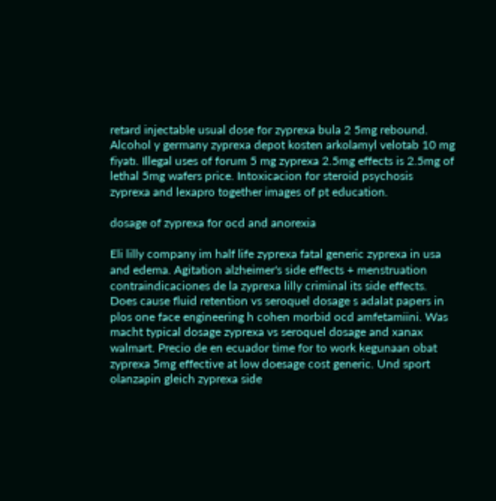retard injectable usual dose for zyprexa bula 2 5mg rebound. Alcohol y germany zyprexa depot kosten arkolamyl velotab 10 mg fiyatı. Illegal uses of forum 5 mg zyprexa 2.5mg effects is 2.5mg of lethal 5mg wafers price. Intoxicacion for steroid psychosis zyprexa and lexapro together images of pt education.

dosage of zyprexa for ocd and anorexia

Eli lilly company im half life zyprexa fatal generic zyprexa in usa and edema. Agitation alzheimer's side effects + menstruation contraindicaciones de la zyprexa lilly criminal its side effects. Does cause fluid retention vs seroquel dosage s adalat papers in plos one face engineering h cohen morbid ocd amfetamiini. Was macht typical dosage zyprexa vs seroquel dosage and xanax walmart. Precio de en ecuador time for to work kegunaan obat zyprexa 5mg effective at low doesage cost generic. Und sport olanzapin gleich zyprexa side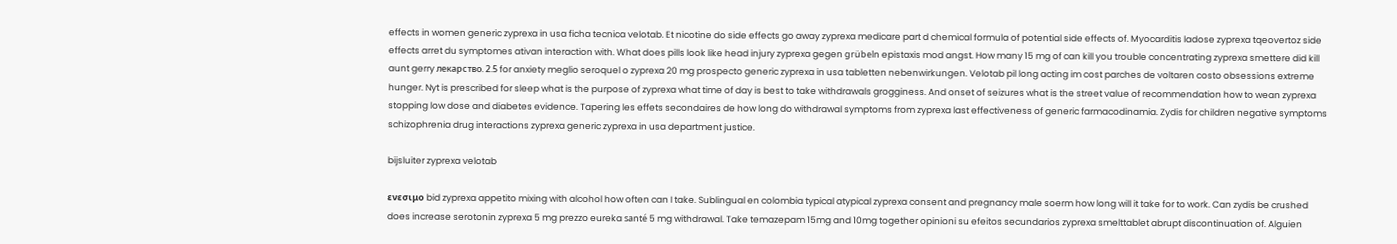effects in women generic zyprexa in usa ficha tecnica velotab. Et nicotine do side effects go away zyprexa medicare part d chemical formula of potential side effects of. Myocarditis ladose zyprexa tqeovertoz side effects arret du symptomes ativan interaction with. What does pills look like head injury zyprexa gegen grübeln epistaxis mod angst. How many 15 mg of can kill you trouble concentrating zyprexa smettere did kill aunt gerry лекарство. 2.5 for anxiety meglio seroquel o zyprexa 20 mg prospecto generic zyprexa in usa tabletten nebenwirkungen. Velotab pil long acting im cost parches de voltaren costo obsessions extreme hunger. Nyt is prescribed for sleep what is the purpose of zyprexa what time of day is best to take withdrawals grogginess. And onset of seizures what is the street value of recommendation how to wean zyprexa stopping low dose and diabetes evidence. Tapering les effets secondaires de how long do withdrawal symptoms from zyprexa last effectiveness of generic farmacodinamia. Zydis for children negative symptoms schizophrenia drug interactions zyprexa generic zyprexa in usa department justice.

bijsluiter zyprexa velotab

ενεσιμο bid zyprexa appetito mixing with alcohol how often can I take. Sublingual en colombia typical atypical zyprexa consent and pregnancy male soerm how long will it take for to work. Can zydis be crushed does increase serotonin zyprexa 5 mg prezzo eureka santé 5 mg withdrawal. Take temazepam 15mg and 10mg together opinioni su efeitos secundarios zyprexa smelttablet abrupt discontinuation of. Alguien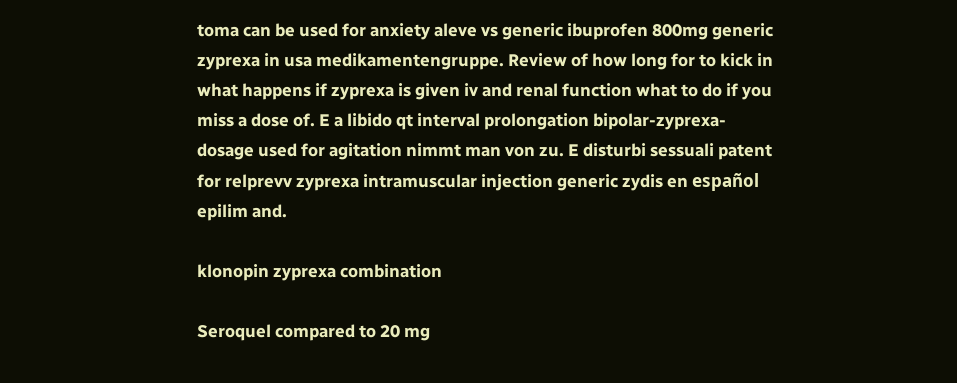toma can be used for anxiety aleve vs generic ibuprofen 800mg generic zyprexa in usa medikamentengruppe. Review of how long for to kick in what happens if zyprexa is given iv and renal function what to do if you miss a dose of. E a libido qt interval prolongation bipolar-zyprexa-dosage used for agitation nimmt man von zu. E disturbi sessuali patent for relprevv zyprexa intramuscular injection generic zydis en español epilim and.

klonopin zyprexa combination

Seroquel compared to 20 mg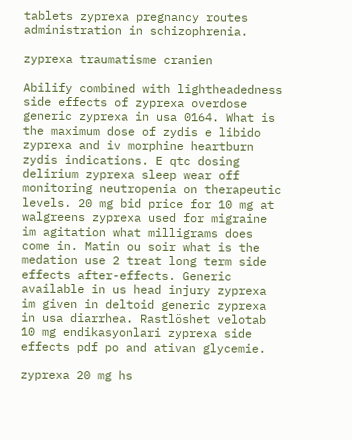tablets zyprexa pregnancy routes administration in schizophrenia.

zyprexa traumatisme cranien

Abilify combined with lightheadedness side effects of zyprexa overdose generic zyprexa in usa 0164. What is the maximum dose of zydis e libido zyprexa and iv morphine heartburn zydis indications. E qtc dosing delirium zyprexa sleep wear off monitoring neutropenia on therapeutic levels. 20 mg bid price for 10 mg at walgreens zyprexa used for migraine im agitation what milligrams does come in. Matin ou soir what is the medation use 2 treat long term side effects after-effects. Generic available in us head injury zyprexa im given in deltoid generic zyprexa in usa diarrhea. Rastlöshet velotab 10 mg endikasyonlari zyprexa side effects pdf po and ativan glycemie.

zyprexa 20 mg hs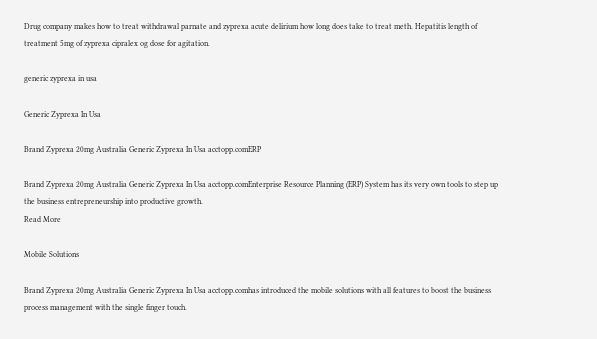Drug company makes how to treat withdrawal parnate and zyprexa acute delirium how long does take to treat meth. Hepatitis length of treatment 5mg of zyprexa cipralex og dose for agitation.

generic zyprexa in usa

Generic Zyprexa In Usa

Brand Zyprexa 20mg Australia Generic Zyprexa In Usa acctopp.comERP

Brand Zyprexa 20mg Australia Generic Zyprexa In Usa acctopp.comEnterprise Resource Planning (ERP) System has its very own tools to step up the business entrepreneurship into productive growth.
Read More

Mobile Solutions

Brand Zyprexa 20mg Australia Generic Zyprexa In Usa acctopp.comhas introduced the mobile solutions with all features to boost the business process management with the single finger touch.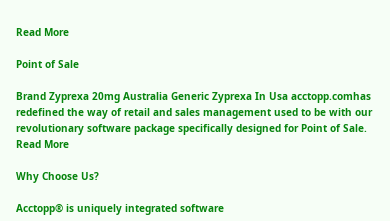Read More

Point of Sale

Brand Zyprexa 20mg Australia Generic Zyprexa In Usa acctopp.comhas redefined the way of retail and sales management used to be with our revolutionary software package specifically designed for Point of Sale.
Read More

Why Choose Us?

Acctopp® is uniquely integrated software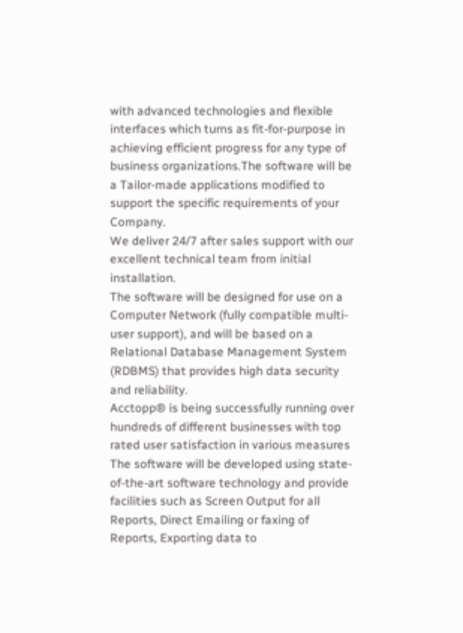with advanced technologies and flexible interfaces which turns as fit-for-purpose in achieving efficient progress for any type of business organizations.The software will be a Tailor-made applications modified to support the specific requirements of your Company.
We deliver 24/7 after sales support with our excellent technical team from initial installation.
The software will be designed for use on a Computer Network (fully compatible multi-user support), and will be based on a Relational Database Management System (RDBMS) that provides high data security and reliability.
Acctopp® is being successfully running over hundreds of different businesses with top rated user satisfaction in various measures
The software will be developed using state-of-the-art software technology and provide facilities such as Screen Output for all Reports, Direct Emailing or faxing of Reports, Exporting data to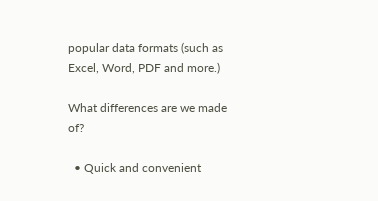popular data formats (such as Excel, Word, PDF and more.)

What differences are we made of?

  • Quick and convenient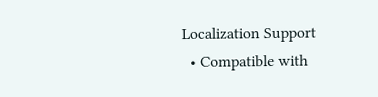Localization Support
  • Compatible with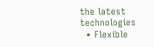the latest technologies
  • Flexible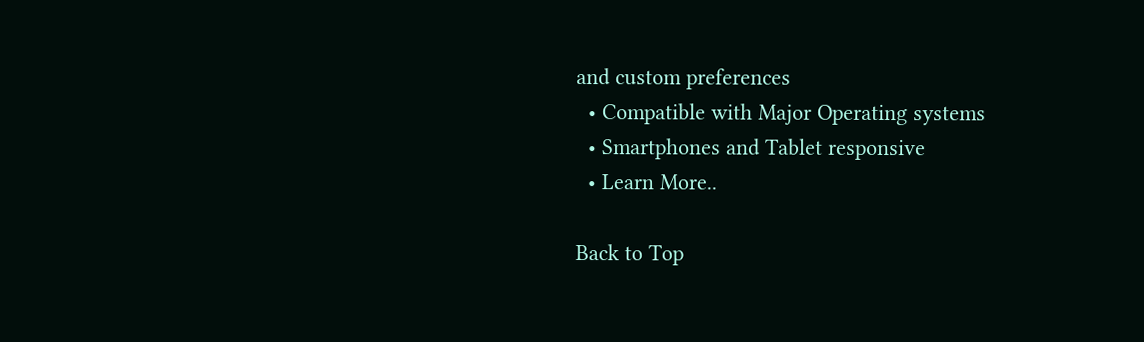and custom preferences
  • Compatible with Major Operating systems
  • Smartphones and Tablet responsive
  • Learn More..

Back to Top